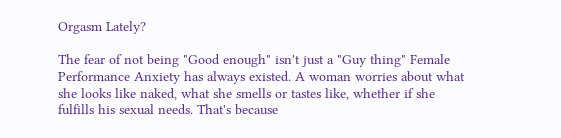Orgasm Lately?

The fear of not being "Good enough" isn't just a "Guy thing" Female Performance Anxiety has always existed. A woman worries about what she looks like naked, what she smells or tastes like, whether if she fulfills his sexual needs. That's because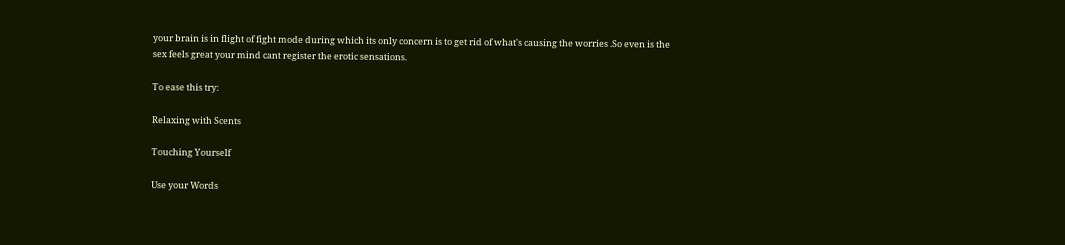your brain is in flight of fight mode during which its only concern is to get rid of what's causing the worries .So even is the sex feels great your mind cant register the erotic sensations.

To ease this try:

Relaxing with Scents

Touching Yourself

Use your Words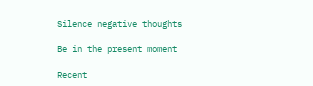Silence negative thoughts

Be in the present moment

Recent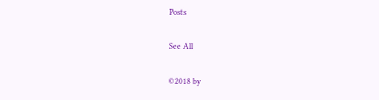Posts

See All

©2018 by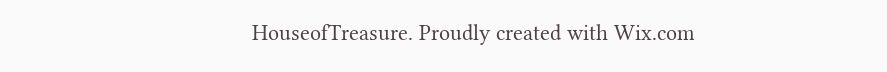HouseofTreasure. Proudly created with Wix.com